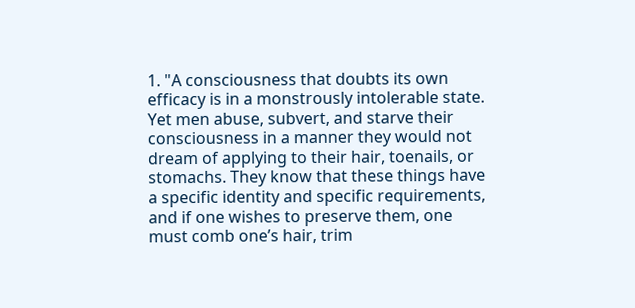1. "A consciousness that doubts its own efficacy is in a monstrously intolerable state. Yet men abuse, subvert, and starve their consciousness in a manner they would not dream of applying to their hair, toenails, or stomachs. They know that these things have a specific identity and specific requirements, and if one wishes to preserve them, one must comb one’s hair, trim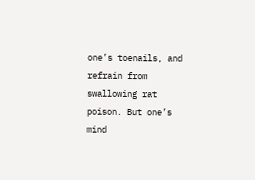one’s toenails, and refrain from swallowing rat poison. But one’s mind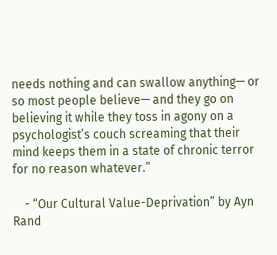needs nothing and can swallow anything— or so most people believe— and they go on believing it while they toss in agony on a psychologist’s couch screaming that their mind keeps them in a state of chronic terror for no reason whatever.”

    - “Our Cultural Value-Deprivation” by Ayn Rand